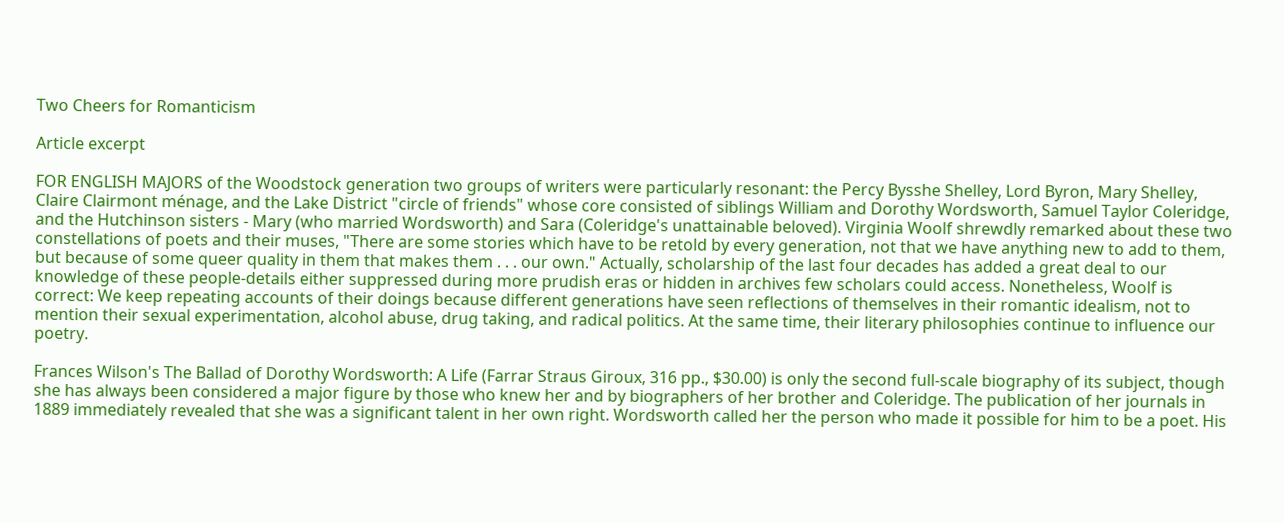Two Cheers for Romanticism

Article excerpt

FOR ENGLISH MAJORS of the Woodstock generation two groups of writers were particularly resonant: the Percy Bysshe Shelley, Lord Byron, Mary Shelley, Claire Clairmont ménage, and the Lake District "circle of friends" whose core consisted of siblings William and Dorothy Wordsworth, Samuel Taylor Coleridge, and the Hutchinson sisters - Mary (who married Wordsworth) and Sara (Coleridge's unattainable beloved). Virginia Woolf shrewdly remarked about these two constellations of poets and their muses, "There are some stories which have to be retold by every generation, not that we have anything new to add to them, but because of some queer quality in them that makes them . . . our own." Actually, scholarship of the last four decades has added a great deal to our knowledge of these people-details either suppressed during more prudish eras or hidden in archives few scholars could access. Nonetheless, Woolf is correct: We keep repeating accounts of their doings because different generations have seen reflections of themselves in their romantic idealism, not to mention their sexual experimentation, alcohol abuse, drug taking, and radical politics. At the same time, their literary philosophies continue to influence our poetry.

Frances Wilson's The Ballad of Dorothy Wordsworth: A Life (Farrar Straus Giroux, 316 pp., $30.00) is only the second full-scale biography of its subject, though she has always been considered a major figure by those who knew her and by biographers of her brother and Coleridge. The publication of her journals in 1889 immediately revealed that she was a significant talent in her own right. Wordsworth called her the person who made it possible for him to be a poet. His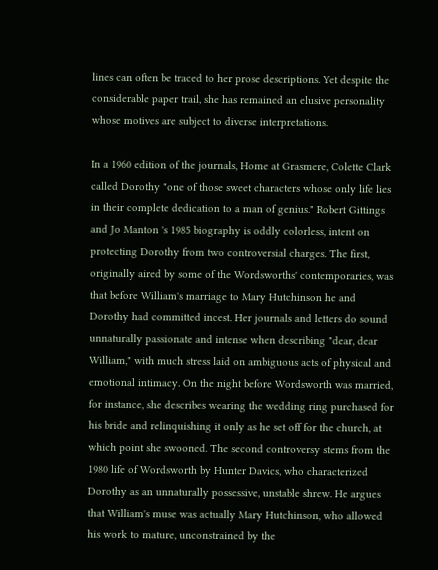lines can often be traced to her prose descriptions. Yet despite the considerable paper trail, she has remained an elusive personality whose motives are subject to diverse interpretations.

In a 1960 edition of the journals, Home at Grasmere, Colette Clark called Dorothy "one of those sweet characters whose only life lies in their complete dedication to a man of genius." Robert Gittings and Jo Manton 's 1985 biography is oddly colorless, intent on protecting Dorothy from two controversial charges. The first, originally aired by some of the Wordsworths' contemporaries, was that before William's marriage to Mary Hutchinson he and Dorothy had committed incest. Her journals and letters do sound unnaturally passionate and intense when describing "dear, dear William," with much stress laid on ambiguous acts of physical and emotional intimacy. On the night before Wordsworth was married, for instance, she describes wearing the wedding ring purchased for his bride and relinquishing it only as he set off for the church, at which point she swooned. The second controversy stems from the 1980 life of Wordsworth by Hunter Davics, who characterized Dorothy as an unnaturally possessive, unstable shrew. He argues that William's muse was actually Mary Hutchinson, who allowed his work to mature, unconstrained by the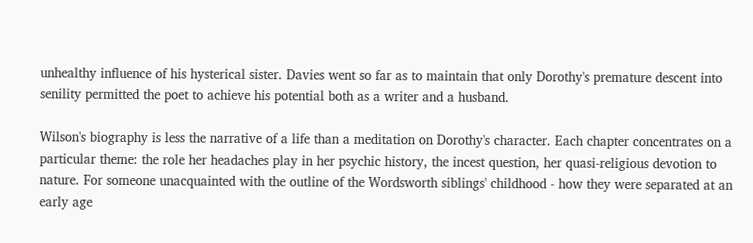unhealthy influence of his hysterical sister. Davies went so far as to maintain that only Dorothy's premature descent into senility permitted the poet to achieve his potential both as a writer and a husband.

Wilson's biography is less the narrative of a life than a meditation on Dorothy's character. Each chapter concentrates on a particular theme: the role her headaches play in her psychic history, the incest question, her quasi-religious devotion to nature. For someone unacquainted with the outline of the Wordsworth siblings' childhood - how they were separated at an early age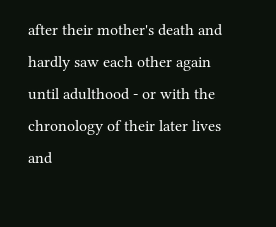after their mother's death and hardly saw each other again until adulthood - or with the chronology of their later lives and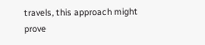travels, this approach might prove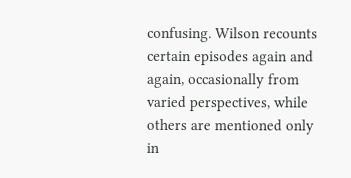confusing. Wilson recounts certain episodes again and again, occasionally from varied perspectives, while others are mentioned only in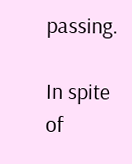passing.

In spite of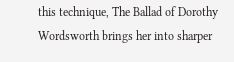this technique, The Ballad of Dorothy Wordsworth brings her into sharper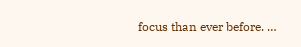focus than ever before. …